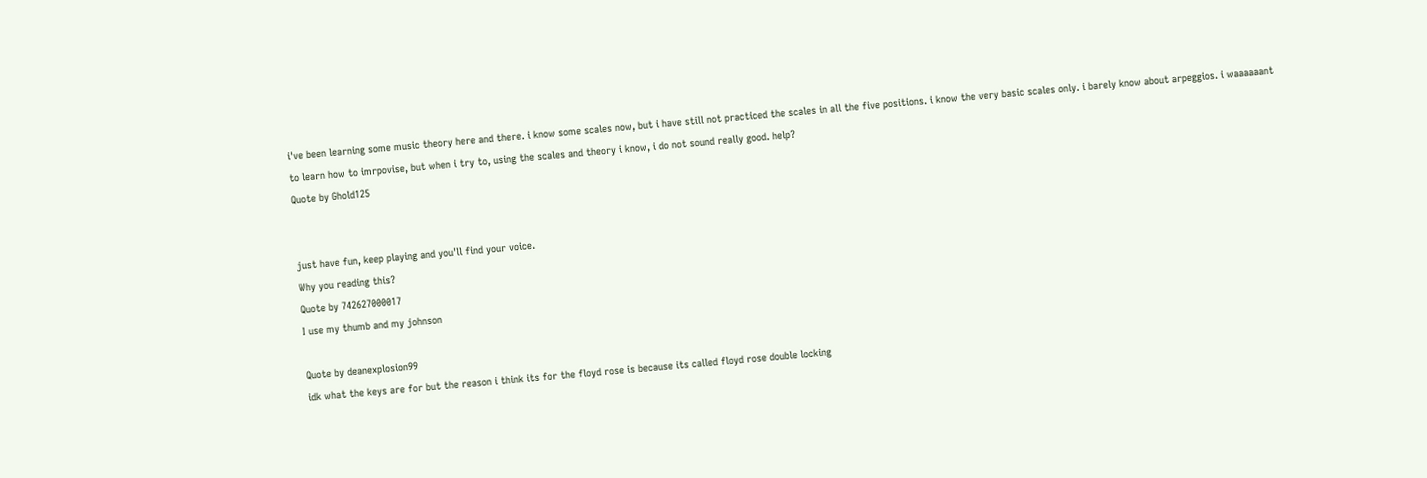i've been learning some music theory here and there. i know some scales now, but i have still not practiced the scales in all the five positions. i know the very basic scales only. i barely know about arpeggios. i waaaaaant to learn how to imrpovise, but when i try to, using the scales and theory i know, i do not sound really good. help?
Quote by Ghold125


just have fun, keep playing and you'll find your voice.
Why you reading this?
Quote by 742627000017
I use my thumb and my johnson

Quote by deanexplosion99
idk what the keys are for but the reason i think its for the floyd rose is because its called floyd rose double locking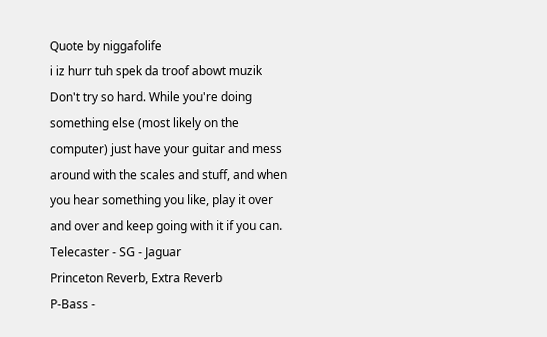Quote by niggafolife
i iz hurr tuh spek da troof abowt muzik
Don't try so hard. While you're doing something else (most likely on the computer) just have your guitar and mess around with the scales and stuff, and when you hear something you like, play it over and over and keep going with it if you can.
Telecaster - SG - Jaguar
Princeton Reverb, Extra Reverb
P-Bass -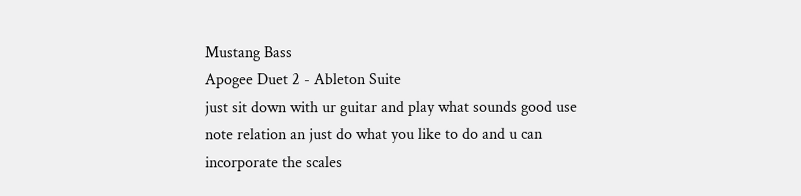Mustang Bass
Apogee Duet 2 - Ableton Suite
just sit down with ur guitar and play what sounds good use note relation an just do what you like to do and u can incorporate the scales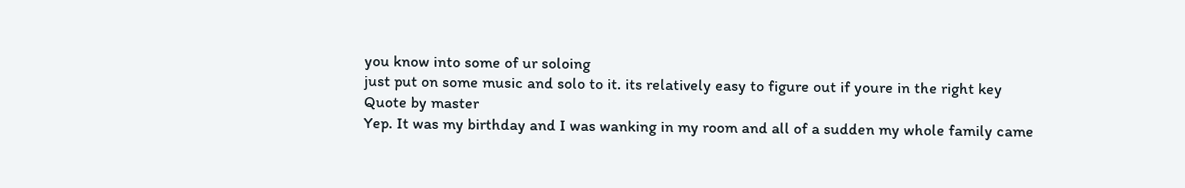you know into some of ur soloing
just put on some music and solo to it. its relatively easy to figure out if youre in the right key
Quote by master
Yep. It was my birthday and I was wanking in my room and all of a sudden my whole family came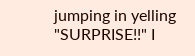jumping in yelling "SURPRISE!!" I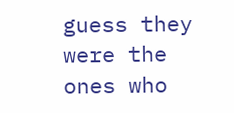guess they were the ones who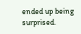ended up being surprised.